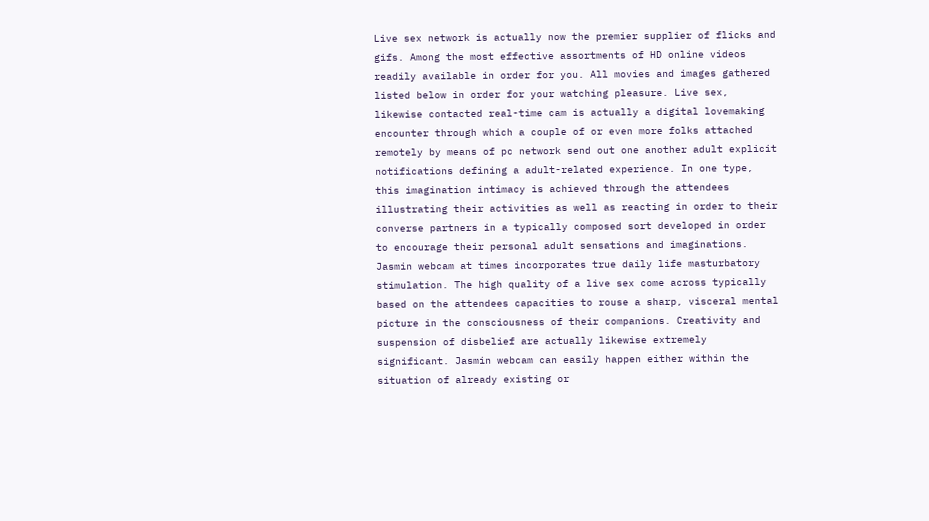Live sex network is actually now the premier supplier of flicks and gifs. Among the most effective assortments of HD online videos readily available in order for you. All movies and images gathered listed below in order for your watching pleasure. Live sex, likewise contacted real-time cam is actually a digital lovemaking encounter through which a couple of or even more folks attached remotely by means of pc network send out one another adult explicit notifications defining a adult-related experience. In one type, this imagination intimacy is achieved through the attendees illustrating their activities as well as reacting in order to their converse partners in a typically composed sort developed in order to encourage their personal adult sensations and imaginations. Jasmin webcam at times incorporates true daily life masturbatory stimulation. The high quality of a live sex come across typically based on the attendees capacities to rouse a sharp, visceral mental picture in the consciousness of their companions. Creativity and suspension of disbelief are actually likewise extremely significant. Jasmin webcam can easily happen either within the situation of already existing or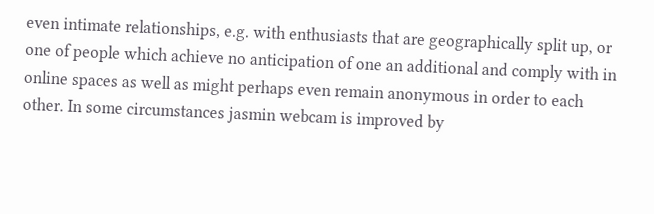even intimate relationships, e.g. with enthusiasts that are geographically split up, or one of people which achieve no anticipation of one an additional and comply with in online spaces as well as might perhaps even remain anonymous in order to each other. In some circumstances jasmin webcam is improved by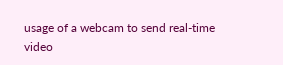usage of a webcam to send real-time video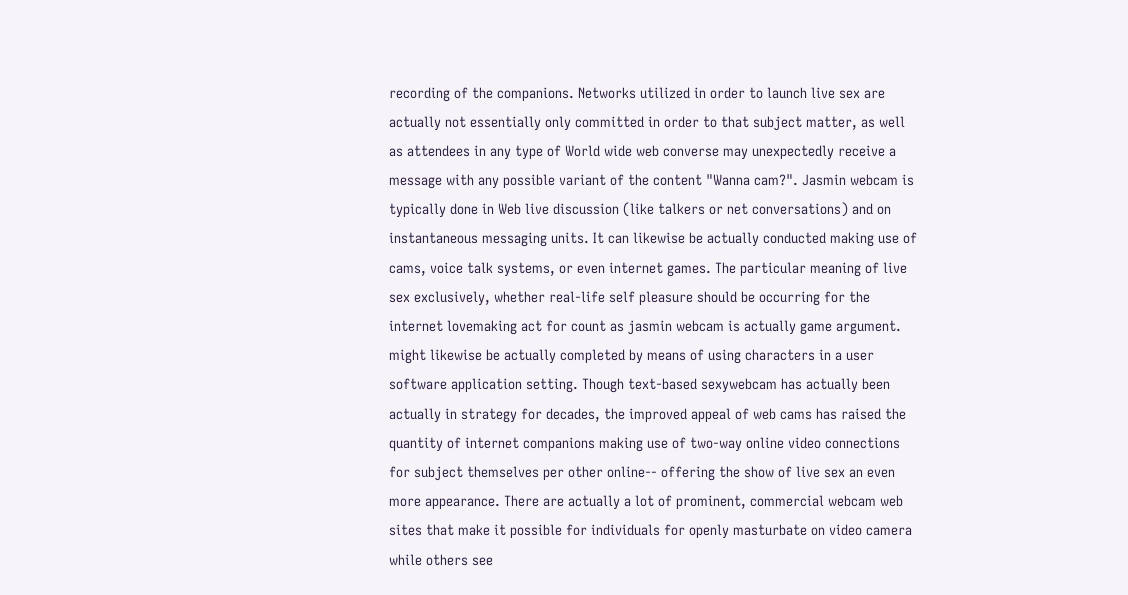recording of the companions. Networks utilized in order to launch live sex are actually not essentially only committed in order to that subject matter, as well as attendees in any type of World wide web converse may unexpectedly receive a message with any possible variant of the content "Wanna cam?". Jasmin webcam is typically done in Web live discussion (like talkers or net conversations) and on instantaneous messaging units. It can likewise be actually conducted making use of cams, voice talk systems, or even internet games. The particular meaning of live sex exclusively, whether real-life self pleasure should be occurring for the internet lovemaking act for count as jasmin webcam is actually game argument. might likewise be actually completed by means of using characters in a user software application setting. Though text-based sexywebcam has actually been actually in strategy for decades, the improved appeal of web cams has raised the quantity of internet companions making use of two-way online video connections for subject themselves per other online-- offering the show of live sex an even more appearance. There are actually a lot of prominent, commercial webcam web sites that make it possible for individuals for openly masturbate on video camera while others see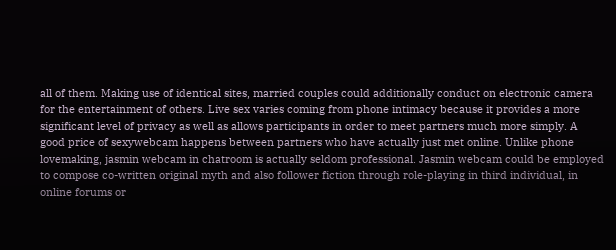all of them. Making use of identical sites, married couples could additionally conduct on electronic camera for the entertainment of others. Live sex varies coming from phone intimacy because it provides a more significant level of privacy as well as allows participants in order to meet partners much more simply. A good price of sexywebcam happens between partners who have actually just met online. Unlike phone lovemaking, jasmin webcam in chatroom is actually seldom professional. Jasmin webcam could be employed to compose co-written original myth and also follower fiction through role-playing in third individual, in online forums or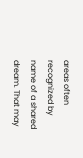areas often recognized by name of a shared dream. That may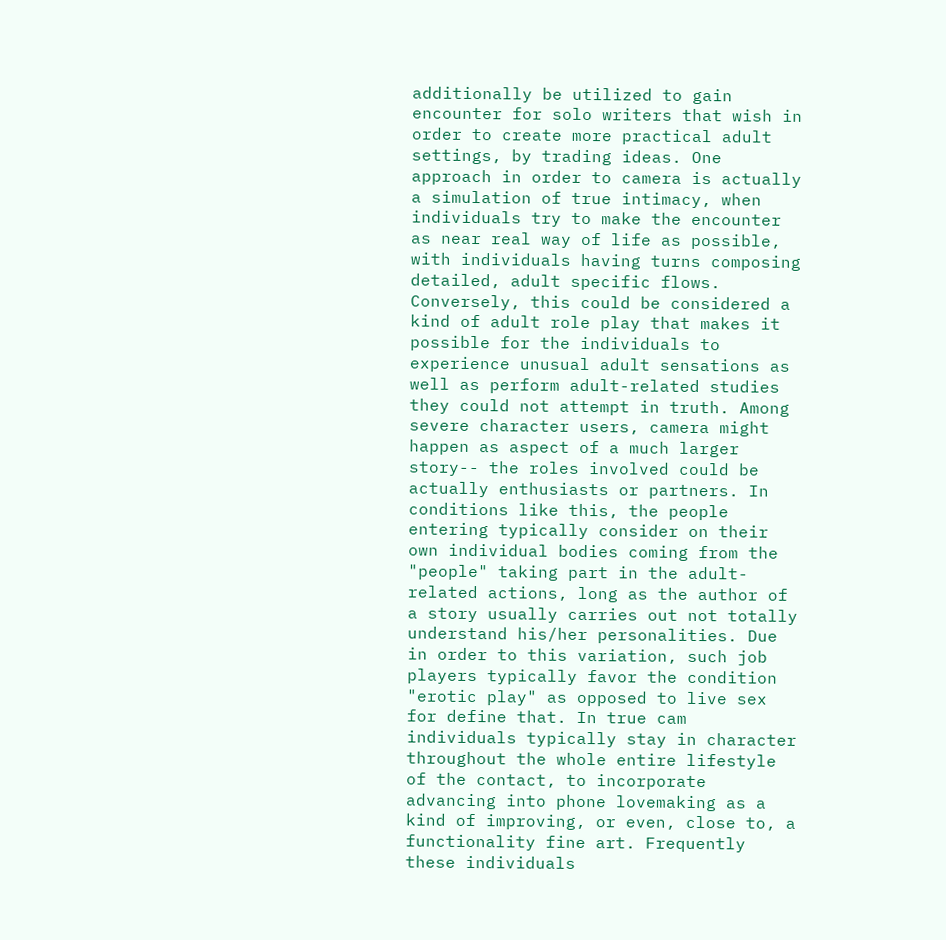additionally be utilized to gain encounter for solo writers that wish in order to create more practical adult settings, by trading ideas. One approach in order to camera is actually a simulation of true intimacy, when individuals try to make the encounter as near real way of life as possible, with individuals having turns composing detailed, adult specific flows. Conversely, this could be considered a kind of adult role play that makes it possible for the individuals to experience unusual adult sensations as well as perform adult-related studies they could not attempt in truth. Among severe character users, camera might happen as aspect of a much larger story-- the roles involved could be actually enthusiasts or partners. In conditions like this, the people entering typically consider on their own individual bodies coming from the "people" taking part in the adult-related actions, long as the author of a story usually carries out not totally understand his/her personalities. Due in order to this variation, such job players typically favor the condition "erotic play" as opposed to live sex for define that. In true cam individuals typically stay in character throughout the whole entire lifestyle of the contact, to incorporate advancing into phone lovemaking as a kind of improving, or even, close to, a functionality fine art. Frequently these individuals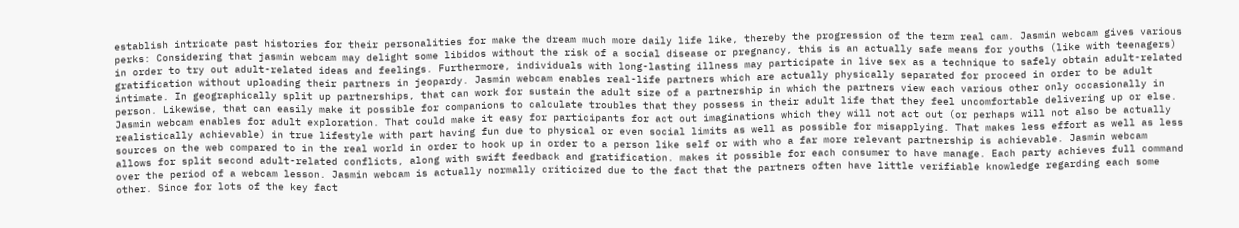establish intricate past histories for their personalities for make the dream much more daily life like, thereby the progression of the term real cam. Jasmin webcam gives various perks: Considering that jasmin webcam may delight some libidos without the risk of a social disease or pregnancy, this is an actually safe means for youths (like with teenagers) in order to try out adult-related ideas and feelings. Furthermore, individuals with long-lasting illness may participate in live sex as a technique to safely obtain adult-related gratification without uploading their partners in jeopardy. Jasmin webcam enables real-life partners which are actually physically separated for proceed in order to be adult intimate. In geographically split up partnerships, that can work for sustain the adult size of a partnership in which the partners view each various other only occasionally in person. Likewise, that can easily make it possible for companions to calculate troubles that they possess in their adult life that they feel uncomfortable delivering up or else. Jasmin webcam enables for adult exploration. That could make it easy for participants for act out imaginations which they will not act out (or perhaps will not also be actually realistically achievable) in true lifestyle with part having fun due to physical or even social limits as well as possible for misapplying. That makes less effort as well as less sources on the web compared to in the real world in order to hook up in order to a person like self or with who a far more relevant partnership is achievable. Jasmin webcam allows for split second adult-related conflicts, along with swift feedback and gratification. makes it possible for each consumer to have manage. Each party achieves full command over the period of a webcam lesson. Jasmin webcam is actually normally criticized due to the fact that the partners often have little verifiable knowledge regarding each some other. Since for lots of the key fact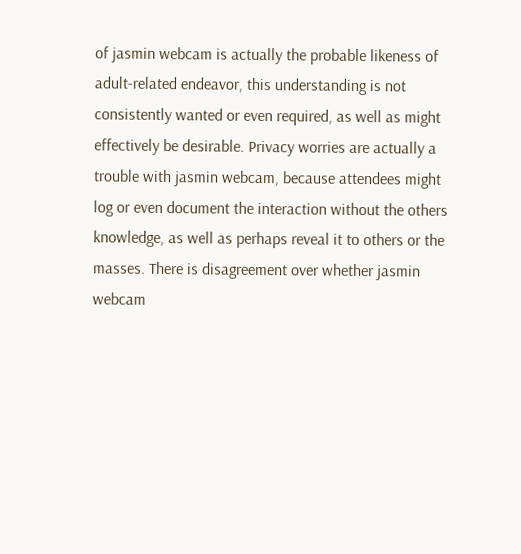of jasmin webcam is actually the probable likeness of adult-related endeavor, this understanding is not consistently wanted or even required, as well as might effectively be desirable. Privacy worries are actually a trouble with jasmin webcam, because attendees might log or even document the interaction without the others knowledge, as well as perhaps reveal it to others or the masses. There is disagreement over whether jasmin webcam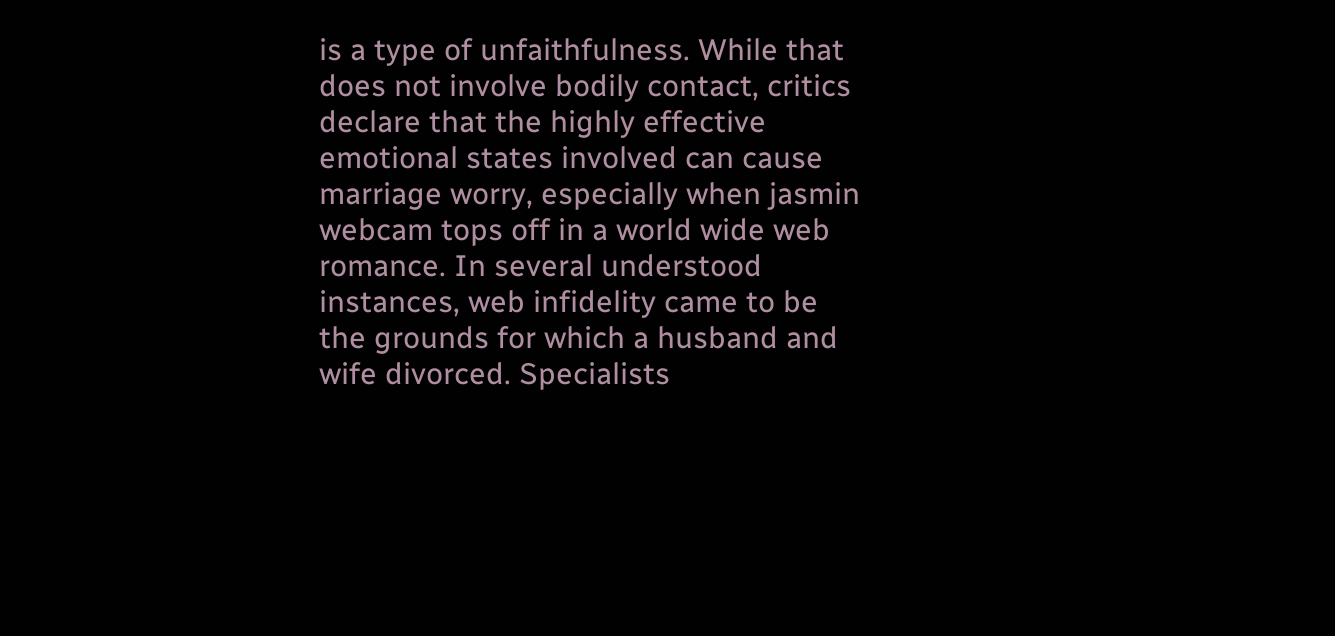is a type of unfaithfulness. While that does not involve bodily contact, critics declare that the highly effective emotional states involved can cause marriage worry, especially when jasmin webcam tops off in a world wide web romance. In several understood instances, web infidelity came to be the grounds for which a husband and wife divorced. Specialists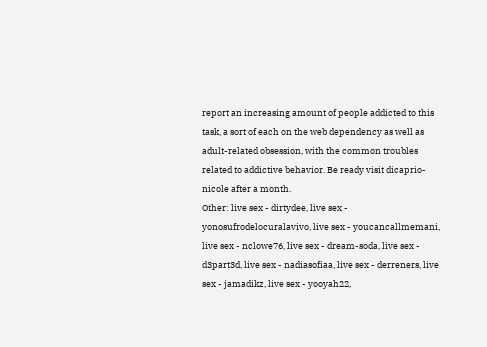report an increasing amount of people addicted to this task, a sort of each on the web dependency as well as adult-related obsession, with the common troubles related to addictive behavior. Be ready visit dicaprio-nicole after a month.
Other: live sex - dirtydee, live sex - yonosufrodelocuralavivo, live sex - youcancallmemani, live sex - nclowe76, live sex - dream-soda, live sex - d3part3d, live sex - nadiasofiaa, live sex - derreners, live sex - jamadikz, live sex - yooyah22,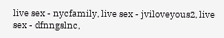live sex - nycfamily, live sex - jviloveyous2, live sex - dfnngslnc,